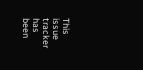This issue tracker has been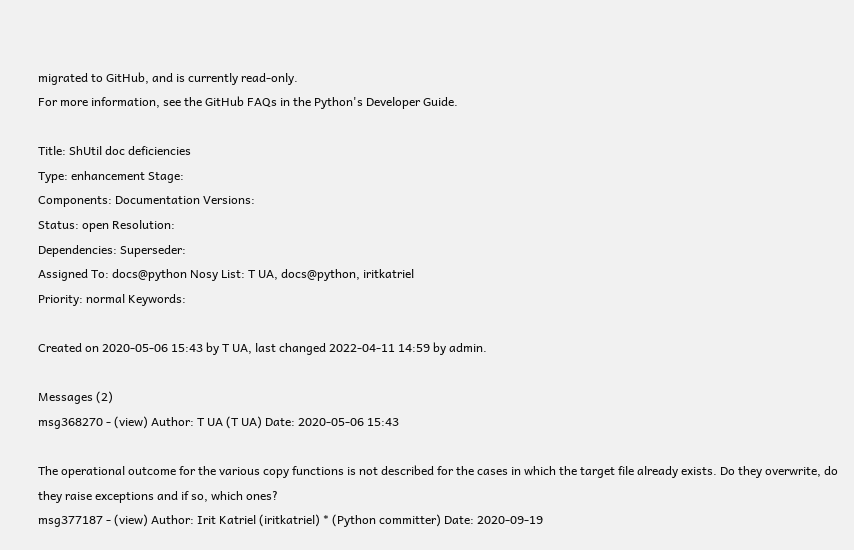migrated to GitHub, and is currently read-only.
For more information, see the GitHub FAQs in the Python's Developer Guide.

Title: ShUtil doc deficiencies
Type: enhancement Stage:
Components: Documentation Versions:
Status: open Resolution:
Dependencies: Superseder:
Assigned To: docs@python Nosy List: T UA, docs@python, iritkatriel
Priority: normal Keywords:

Created on 2020-05-06 15:43 by T UA, last changed 2022-04-11 14:59 by admin.

Messages (2)
msg368270 - (view) Author: T UA (T UA) Date: 2020-05-06 15:43

The operational outcome for the various copy functions is not described for the cases in which the target file already exists. Do they overwrite, do they raise exceptions and if so, which ones?
msg377187 - (view) Author: Irit Katriel (iritkatriel) * (Python committer) Date: 2020-09-19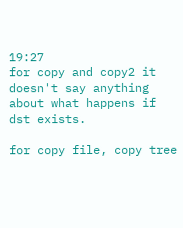19:27
for copy and copy2 it doesn't say anything about what happens if dst exists.

for copy file, copy tree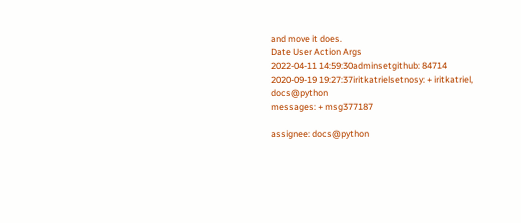and move it does.
Date User Action Args
2022-04-11 14:59:30adminsetgithub: 84714
2020-09-19 19:27:37iritkatrielsetnosy: + iritkatriel, docs@python
messages: + msg377187

assignee: docs@python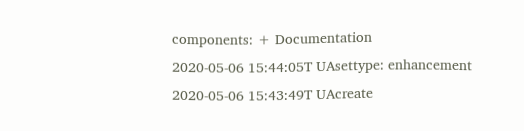components: + Documentation
2020-05-06 15:44:05T UAsettype: enhancement
2020-05-06 15:43:49T UAcreate